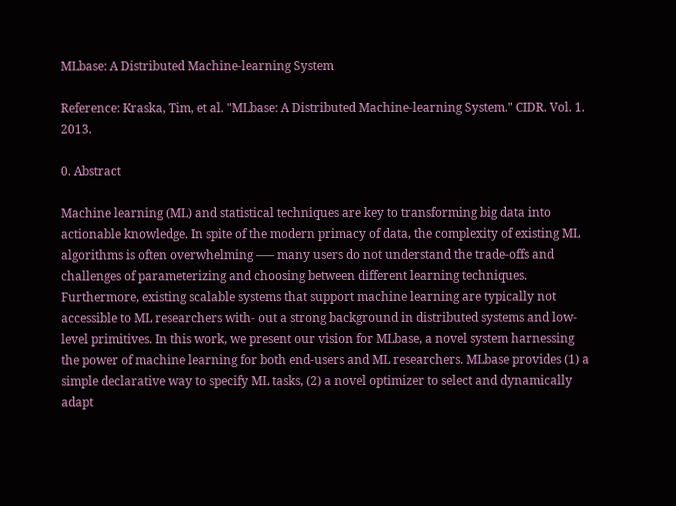MLbase: A Distributed Machine-learning System

Reference: Kraska, Tim, et al. "MLbase: A Distributed Machine-learning System." CIDR. Vol. 1. 2013.

0. Abstract

Machine learning (ML) and statistical techniques are key to transforming big data into actionable knowledge. In spite of the modern primacy of data, the complexity of existing ML algorithms is often overwhelming —– many users do not understand the trade-offs and challenges of parameterizing and choosing between different learning techniques. Furthermore, existing scalable systems that support machine learning are typically not accessible to ML researchers with- out a strong background in distributed systems and low-level primitives. In this work, we present our vision for MLbase, a novel system harnessing the power of machine learning for both end-users and ML researchers. MLbase provides (1) a simple declarative way to specify ML tasks, (2) a novel optimizer to select and dynamically adapt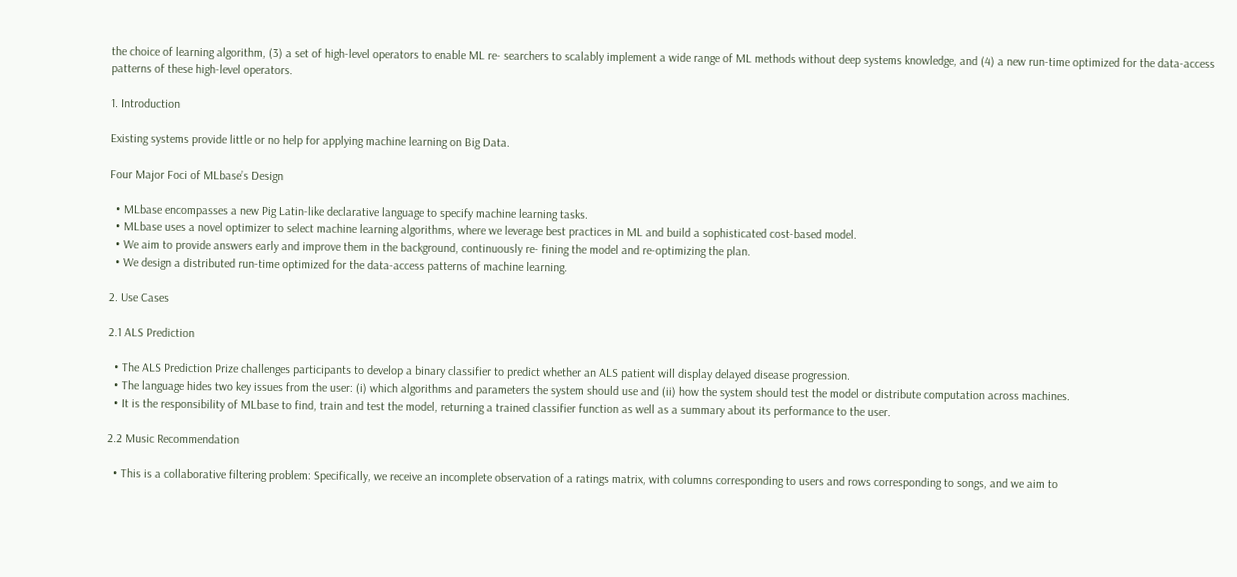the choice of learning algorithm, (3) a set of high-level operators to enable ML re- searchers to scalably implement a wide range of ML methods without deep systems knowledge, and (4) a new run-time optimized for the data-access patterns of these high-level operators.

1. Introduction

Existing systems provide little or no help for applying machine learning on Big Data.

Four Major Foci of MLbase’s Design

  • MLbase encompasses a new Pig Latin-like declarative language to specify machine learning tasks.
  • MLbase uses a novel optimizer to select machine learning algorithms, where we leverage best practices in ML and build a sophisticated cost-based model.
  • We aim to provide answers early and improve them in the background, continuously re- fining the model and re-optimizing the plan.
  • We design a distributed run-time optimized for the data-access patterns of machine learning.

2. Use Cases

2.1 ALS Prediction

  • The ALS Prediction Prize challenges participants to develop a binary classifier to predict whether an ALS patient will display delayed disease progression.
  • The language hides two key issues from the user: (i) which algorithms and parameters the system should use and (ii) how the system should test the model or distribute computation across machines.
  • It is the responsibility of MLbase to find, train and test the model, returning a trained classifier function as well as a summary about its performance to the user.

2.2 Music Recommendation

  • This is a collaborative filtering problem: Specifically, we receive an incomplete observation of a ratings matrix, with columns corresponding to users and rows corresponding to songs, and we aim to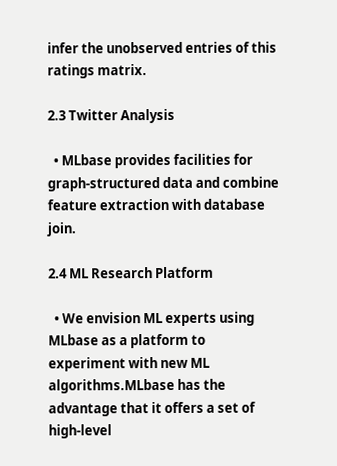infer the unobserved entries of this ratings matrix.

2.3 Twitter Analysis

  • MLbase provides facilities for graph-structured data and combine feature extraction with database join.

2.4 ML Research Platform

  • We envision ML experts using MLbase as a platform to experiment with new ML algorithms.MLbase has the advantage that it offers a set of high-level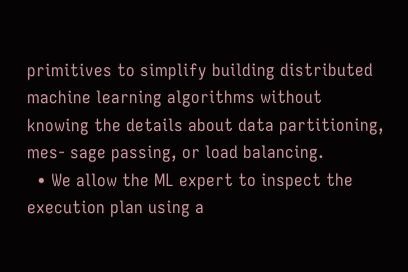primitives to simplify building distributed machine learning algorithms without knowing the details about data partitioning, mes- sage passing, or load balancing.
  • We allow the ML expert to inspect the execution plan using a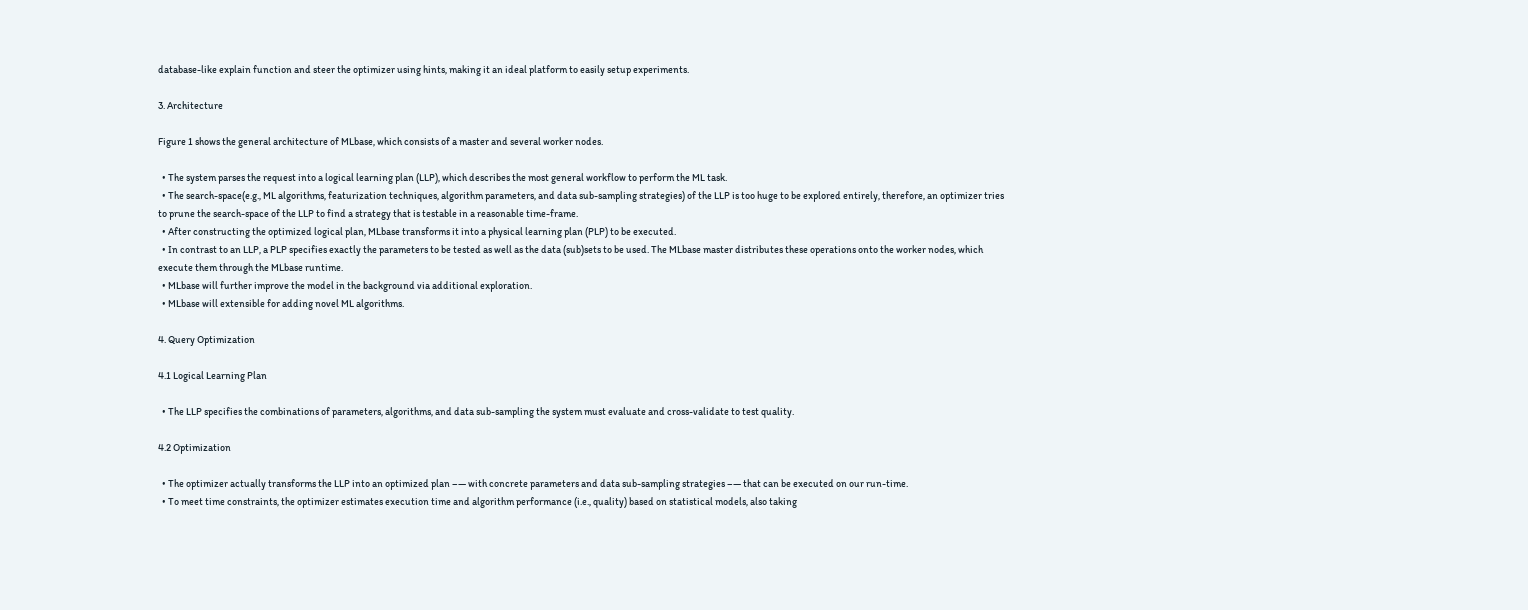database-like explain function and steer the optimizer using hints, making it an ideal platform to easily setup experiments.

3. Architecture

Figure 1 shows the general architecture of MLbase, which consists of a master and several worker nodes.

  • The system parses the request into a logical learning plan (LLP), which describes the most general workflow to perform the ML task.
  • The search-space(e.g., ML algorithms, featurization techniques, algorithm parameters, and data sub-sampling strategies) of the LLP is too huge to be explored entirely, therefore, an optimizer tries to prune the search-space of the LLP to find a strategy that is testable in a reasonable time-frame.
  • After constructing the optimized logical plan, MLbase transforms it into a physical learning plan (PLP) to be executed.
  • In contrast to an LLP, a PLP specifies exactly the parameters to be tested as well as the data (sub)sets to be used. The MLbase master distributes these operations onto the worker nodes, which execute them through the MLbase runtime.
  • MLbase will further improve the model in the background via additional exploration.
  • MLbase will extensible for adding novel ML algorithms.

4. Query Optimization

4.1 Logical Learning Plan

  • The LLP specifies the combinations of parameters, algorithms, and data sub-sampling the system must evaluate and cross-validate to test quality.

4.2 Optimization

  • The optimizer actually transforms the LLP into an optimized plan –— with concrete parameters and data sub-sampling strategies –— that can be executed on our run-time.
  • To meet time constraints, the optimizer estimates execution time and algorithm performance (i.e., quality) based on statistical models, also taking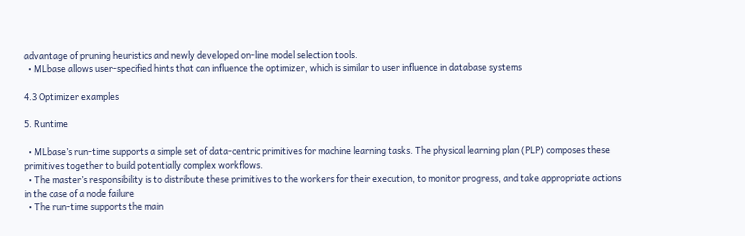advantage of pruning heuristics and newly developed on-line model selection tools.
  • MLbase allows user-specified hints that can influence the optimizer, which is similar to user influence in database systems

4.3 Optimizer examples

5. Runtime

  • MLbase’s run-time supports a simple set of data-centric primitives for machine learning tasks. The physical learning plan (PLP) composes these primitives together to build potentially complex workflows.
  • The master’s responsibility is to distribute these primitives to the workers for their execution, to monitor progress, and take appropriate actions in the case of a node failure
  • The run-time supports the main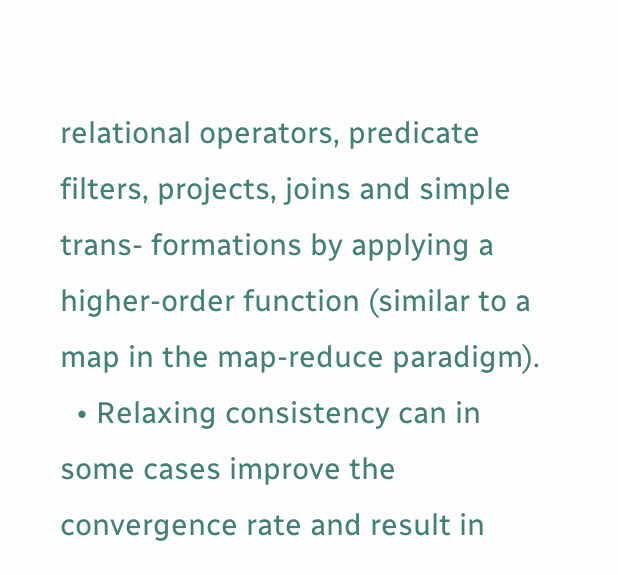relational operators, predicate filters, projects, joins and simple trans- formations by applying a higher-order function (similar to a map in the map-reduce paradigm).
  • Relaxing consistency can in some cases improve the convergence rate and result in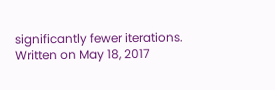significantly fewer iterations.
Written on May 18, 2017